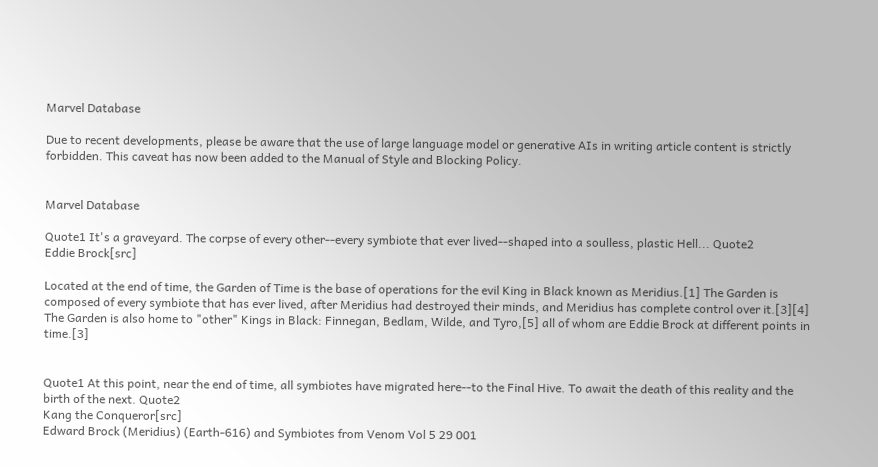Marvel Database

Due to recent developments, please be aware that the use of large language model or generative AIs in writing article content is strictly forbidden. This caveat has now been added to the Manual of Style and Blocking Policy.


Marvel Database

Quote1 It's a graveyard. The corpse of every other--every symbiote that ever lived--shaped into a soulless, plastic Hell... Quote2
Eddie Brock[src]

Located at the end of time, the Garden of Time is the base of operations for the evil King in Black known as Meridius.[1] The Garden is composed of every symbiote that has ever lived, after Meridius had destroyed their minds, and Meridius has complete control over it.[3][4] The Garden is also home to "other" Kings in Black: Finnegan, Bedlam, Wilde, and Tyro,[5] all of whom are Eddie Brock at different points in time.[3]


Quote1 At this point, near the end of time, all symbiotes have migrated here--to the Final Hive. To await the death of this reality and the birth of the next. Quote2
Kang the Conqueror[src]
Edward Brock (Meridius) (Earth-616) and Symbiotes from Venom Vol 5 29 001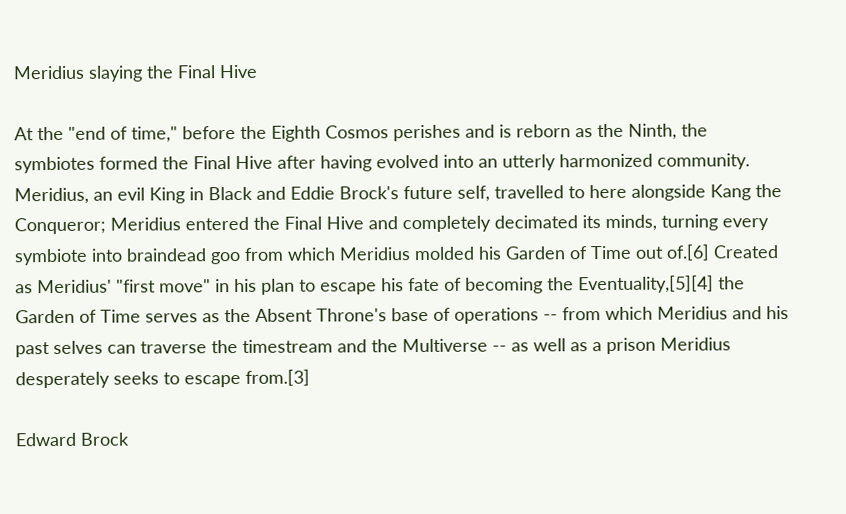Meridius slaying the Final Hive

At the "end of time," before the Eighth Cosmos perishes and is reborn as the Ninth, the symbiotes formed the Final Hive after having evolved into an utterly harmonized community. Meridius, an evil King in Black and Eddie Brock's future self, travelled to here alongside Kang the Conqueror; Meridius entered the Final Hive and completely decimated its minds, turning every symbiote into braindead goo from which Meridius molded his Garden of Time out of.[6] Created as Meridius' "first move" in his plan to escape his fate of becoming the Eventuality,[5][4] the Garden of Time serves as the Absent Throne's base of operations -- from which Meridius and his past selves can traverse the timestream and the Multiverse -- as well as a prison Meridius desperately seeks to escape from.[3]

Edward Brock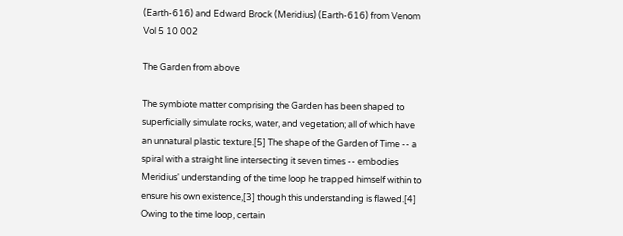(Earth-616) and Edward Brock (Meridius) (Earth-616) from Venom Vol 5 10 002

The Garden from above

The symbiote matter comprising the Garden has been shaped to superficially simulate rocks, water, and vegetation; all of which have an unnatural plastic texture.[5] The shape of the Garden of Time -- a spiral with a straight line intersecting it seven times -- embodies Meridius' understanding of the time loop he trapped himself within to ensure his own existence,[3] though this understanding is flawed.[4] Owing to the time loop, certain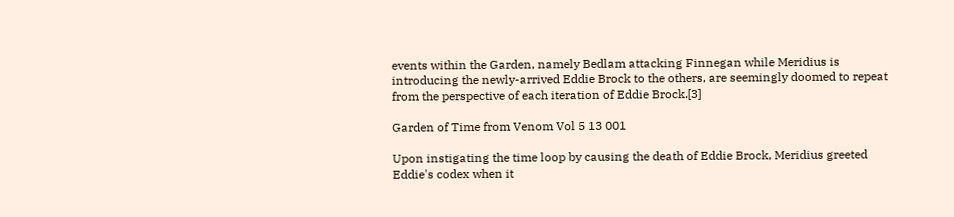events within the Garden, namely Bedlam attacking Finnegan while Meridius is introducing the newly-arrived Eddie Brock to the others, are seemingly doomed to repeat from the perspective of each iteration of Eddie Brock.[3]

Garden of Time from Venom Vol 5 13 001

Upon instigating the time loop by causing the death of Eddie Brock, Meridius greeted Eddie's codex when it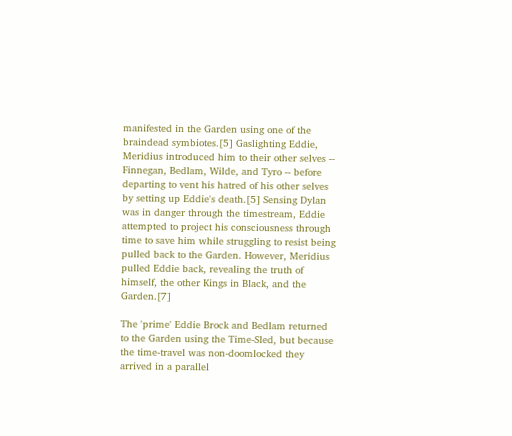manifested in the Garden using one of the braindead symbiotes.[5] Gaslighting Eddie, Meridius introduced him to their other selves -- Finnegan, Bedlam, Wilde, and Tyro -- before departing to vent his hatred of his other selves by setting up Eddie's death.[5] Sensing Dylan was in danger through the timestream, Eddie attempted to project his consciousness through time to save him while struggling to resist being pulled back to the Garden. However, Meridius pulled Eddie back, revealing the truth of himself, the other Kings in Black, and the Garden.[7]

The 'prime' Eddie Brock and Bedlam returned to the Garden using the Time-Sled, but because the time-travel was non-doomlocked they arrived in a parallel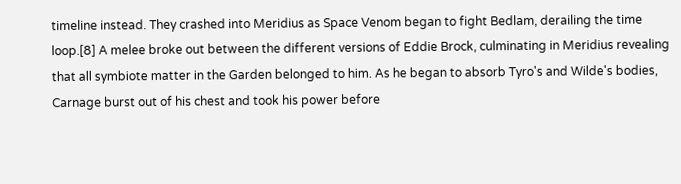timeline instead. They crashed into Meridius as Space Venom began to fight Bedlam, derailing the time loop.[8] A melee broke out between the different versions of Eddie Brock, culminating in Meridius revealing that all symbiote matter in the Garden belonged to him. As he began to absorb Tyro's and Wilde's bodies, Carnage burst out of his chest and took his power before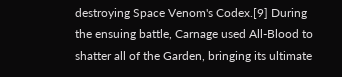destroying Space Venom's Codex.[9] During the ensuing battle, Carnage used All-Blood to shatter all of the Garden, bringing its ultimate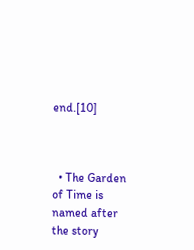end.[10]



  • The Garden of Time is named after the story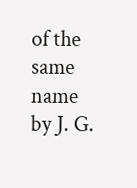of the same name by J. G.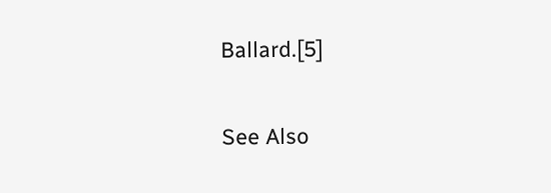Ballard.[5]

See Also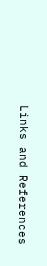Links and References